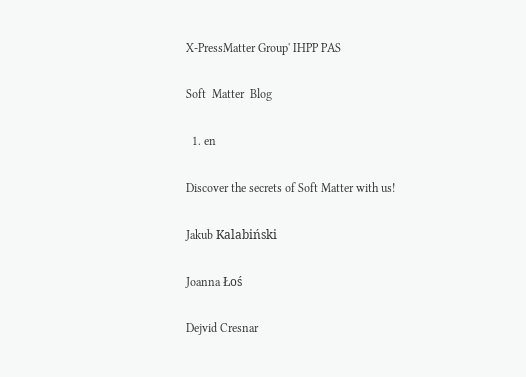X-PressMatter Group' IHPP PAS

Soft  Matter  Blog

  1. en

Discover the secrets of Soft Matter with us!

Jakub Kalabiński

Joanna Łoś

Dejvid Cresnar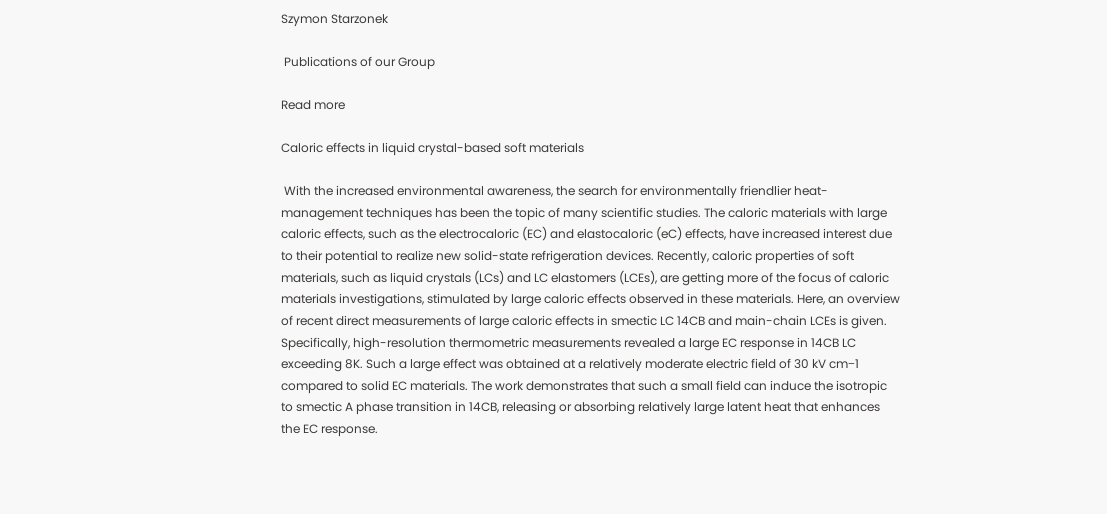Szymon Starzonek

 Publications of our Group

Read more

Caloric effects in liquid crystal-based soft materials

 With the increased environmental awareness, the search for environmentally friendlier heat-management techniques has been the topic of many scientific studies. The caloric materials with large caloric effects, such as the electrocaloric (EC) and elastocaloric (eC) effects, have increased interest due to their potential to realize new solid-state refrigeration devices. Recently, caloric properties of soft materials, such as liquid crystals (LCs) and LC elastomers (LCEs), are getting more of the focus of caloric materials investigations, stimulated by large caloric effects observed in these materials. Here, an overview of recent direct measurements of large caloric effects in smectic LC 14CB and main-chain LCEs is given. Specifically, high-resolution thermometric measurements revealed a large EC response in 14CB LC exceeding 8K. Such a large effect was obtained at a relatively moderate electric field of 30 kV cm−1 compared to solid EC materials. The work demonstrates that such a small field can induce the isotropic to smectic A phase transition in 14CB, releasing or absorbing relatively large latent heat that enhances the EC response.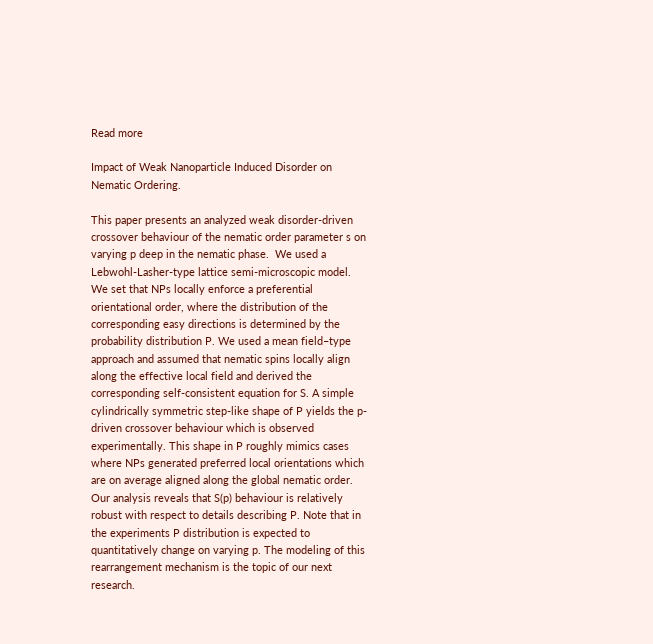Read more

Impact of Weak Nanoparticle Induced Disorder on Nematic Ordering.

This paper presents an analyzed weak disorder-driven crossover behaviour of the nematic order parameter s on varying p deep in the nematic phase.  We used a Lebwohl-Lasher-type lattice semi-microscopic model. We set that NPs locally enforce a preferential orientational order, where the distribution of the corresponding easy directions is determined by the probability distribution P. We used a mean field–type approach and assumed that nematic spins locally align along the effective local field and derived the corresponding self-consistent equation for S. A simple cylindrically symmetric step-like shape of P yields the p-driven crossover behaviour which is observed experimentally. This shape in P roughly mimics cases where NPs generated preferred local orientations which are on average aligned along the global nematic order. Our analysis reveals that S(p) behaviour is relatively robust with respect to details describing P. Note that in the experiments P distribution is expected to quantitatively change on varying p. The modeling of this rearrangement mechanism is the topic of our next research.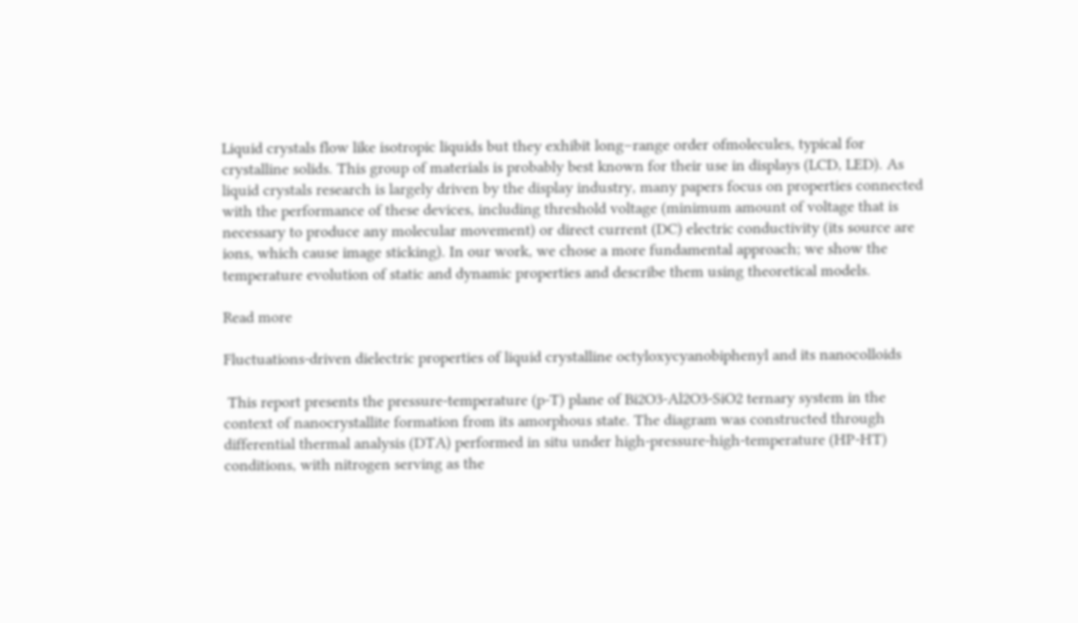Liquid crystals flow like isotropic liquids but they exhibit long–range order ofmolecules, typical for crystalline solids. This group of materials is probably best known for their use in displays (LCD, LED). As liquid crystals research is largely driven by the display industry, many papers focus on properties connected with the performance of these devices, including threshold voltage (minimum amount of voltage that is necessary to produce any molecular movement) or direct current (DC) electric conductivity (its source are ions, which cause image sticking). In our work, we chose a more fundamental approach; we show the temperature evolution of static and dynamic properties and describe them using theoretical models.

Read more

Fluctuations-driven dielectric properties of liquid crystalline octyloxycyanobiphenyl and its nanocolloids

 This report presents the pressure-temperature (p-T) plane of Bi2O3-Al2O3-SiO2 ternary system in the context of nanocrystallite formation from its amorphous state. The diagram was constructed through differential thermal analysis (DTA) performed in situ under high-pressure-high-temperature (HP-HT) conditions, with nitrogen serving as the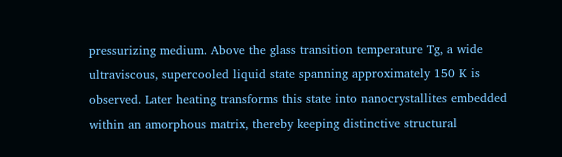pressurizing medium. Above the glass transition temperature Tg, a wide ultraviscous, supercooled liquid state spanning approximately 150 K is observed. Later heating transforms this state into nanocrystallites embedded within an amorphous matrix, thereby keeping distinctive structural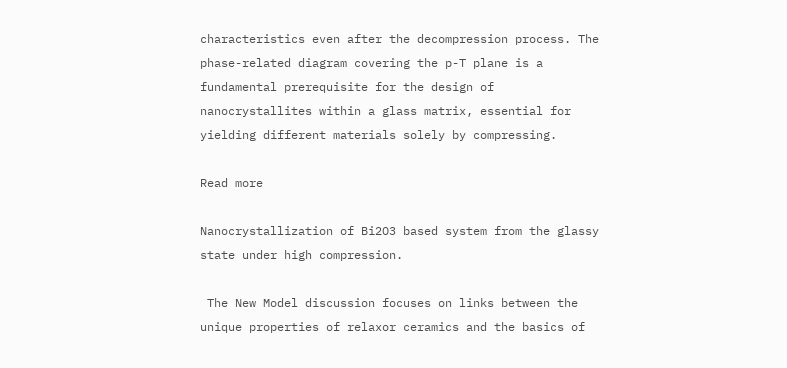characteristics even after the decompression process. The phase-related diagram covering the p-T plane is a fundamental prerequisite for the design of nanocrystallites within a glass matrix, essential for yielding different materials solely by compressing.

Read more

Nanocrystallization of Bi2O3 based system from the glassy state under high compression.

 The New Model discussion focuses on links between the unique properties of relaxor ceramics and the basics of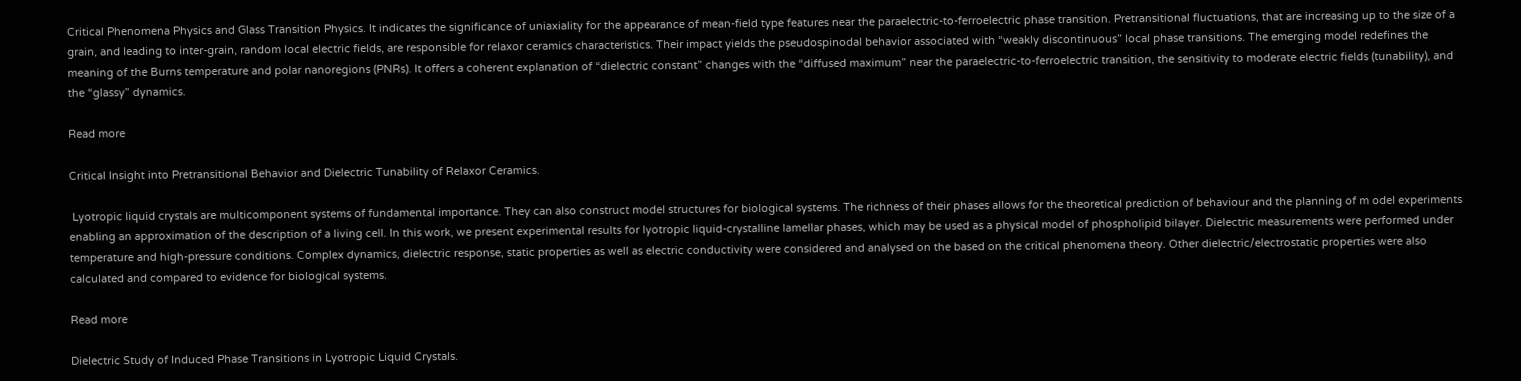Critical Phenomena Physics and Glass Transition Physics. It indicates the significance of uniaxiality for the appearance of mean-field type features near the paraelectric-to-ferroelectric phase transition. Pretransitional fluctuations, that are increasing up to the size of a grain, and leading to inter-grain, random local electric fields, are responsible for relaxor ceramics characteristics. Their impact yields the pseudospinodal behavior associated with “weakly discontinuous” local phase transitions. The emerging model redefines the meaning of the Burns temperature and polar nanoregions (PNRs). It offers a coherent explanation of “dielectric constant” changes with the “diffused maximum” near the paraelectric-to-ferroelectric transition, the sensitivity to moderate electric fields (tunability), and the “glassy” dynamics.

Read more

Critical Insight into Pretransitional Behavior and Dielectric Tunability of Relaxor Ceramics.

 Lyotropic liquid crystals are multicomponent systems of fundamental importance. They can also construct model structures for biological systems. The richness of their phases allows for the theoretical prediction of behaviour and the planning of m odel experiments enabling an approximation of the description of a living cell. In this work, we present experimental results for lyotropic liquid-crystalline lamellar phases, which may be used as a physical model of phospholipid bilayer. Dielectric measurements were performed under temperature and high-pressure conditions. Complex dynamics, dielectric response, static properties as well as electric conductivity were considered and analysed on the based on the critical phenomena theory. Other dielectric/electrostatic properties were also calculated and compared to evidence for biological systems.

Read more

Dielectric Study of Induced Phase Transitions in Lyotropic Liquid Crystals.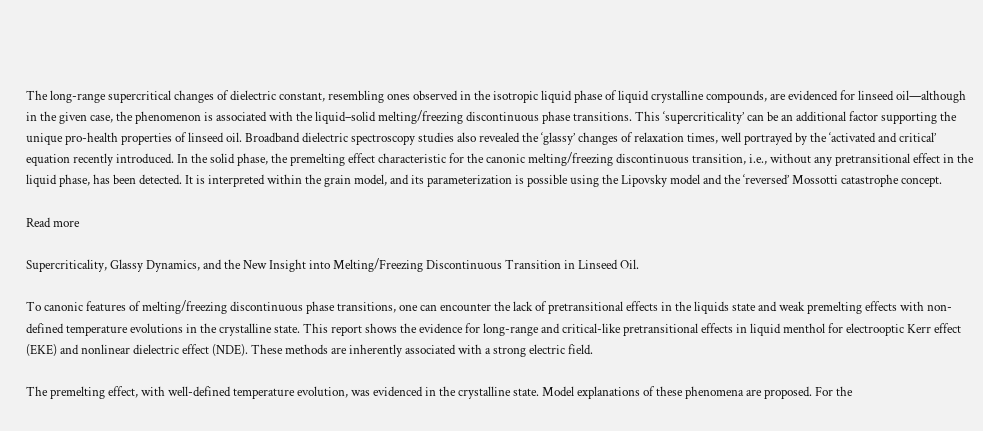The long-range supercritical changes of dielectric constant, resembling ones observed in the isotropic liquid phase of liquid crystalline compounds, are evidenced for linseed oil—although in the given case, the phenomenon is associated with the liquid–solid melting/freezing discontinuous phase transitions. This ‘supercriticality’ can be an additional factor supporting the unique pro-health properties of linseed oil. Broadband dielectric spectroscopy studies also revealed the ‘glassy’ changes of relaxation times, well portrayed by the ‘activated and critical’ equation recently introduced. In the solid phase, the premelting effect characteristic for the canonic melting/freezing discontinuous transition, i.e., without any pretransitional effect in the liquid phase, has been detected. It is interpreted within the grain model, and its parameterization is possible using the Lipovsky model and the ‘reversed’ Mossotti catastrophe concept.

Read more

Supercriticality, Glassy Dynamics, and the New Insight into Melting/Freezing Discontinuous Transition in Linseed Oil.

To canonic features of melting/freezing discontinuous phase transitions, one can encounter the lack of pretransitional effects in the liquids state and weak premelting effects with non-defined temperature evolutions in the crystalline state. This report shows the evidence for long-range and critical-like pretransitional effects in liquid menthol for electrooptic Kerr effect (EKE) and nonlinear dielectric effect (NDE). These methods are inherently associated with a strong electric field.

The premelting effect, with well-defined temperature evolution, was evidenced in the crystalline state. Model explanations of these phenomena are proposed. For the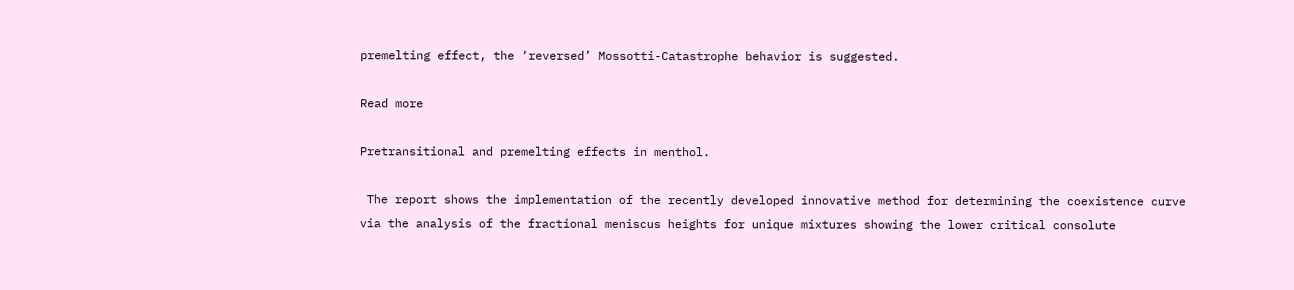premelting effect, the ‘reversed’ Mossotti-Catastrophe behavior is suggested.

Read more

Pretransitional and premelting effects in menthol.

 The report shows the implementation of the recently developed innovative method for determining the coexistence curve via the analysis of the fractional meniscus heights for unique mixtures showing the lower critical consolute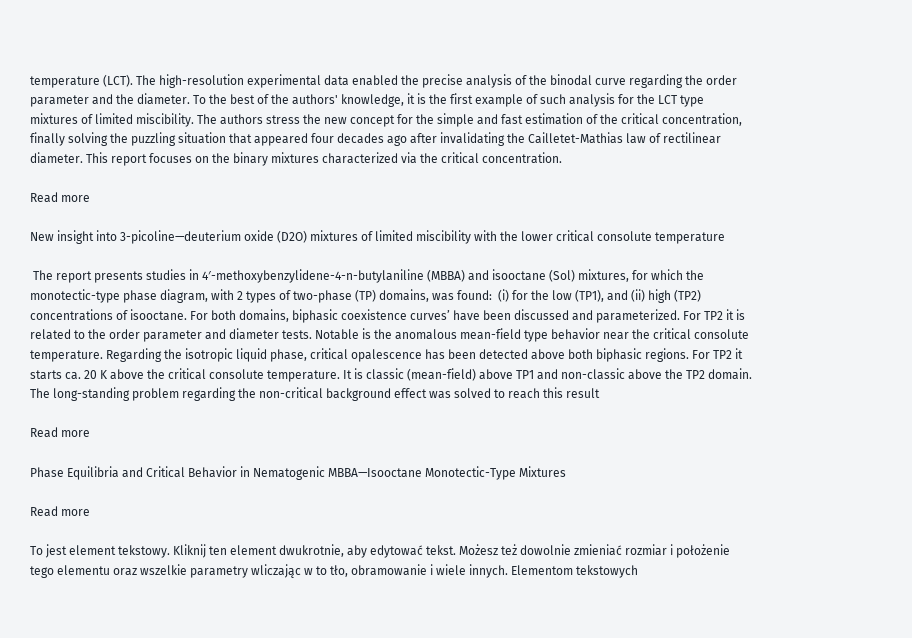temperature (LCT). The high-resolution experimental data enabled the precise analysis of the binodal curve regarding the order parameter and the diameter. To the best of the authors' knowledge, it is the first example of such analysis for the LCT type mixtures of limited miscibility. The authors stress the new concept for the simple and fast estimation of the critical concentration, finally solving the puzzling situation that appeared four decades ago after invalidating the Cailletet-Mathias law of rectilinear diameter. This report focuses on the binary mixtures characterized via the critical concentration.

Read more

New insight into 3-picoline—deuterium oxide (D2O) mixtures of limited miscibility with the lower critical consolute temperature

 The report presents studies in 4′-methoxybenzylidene-4-n-butylaniline (MBBA) and isooctane (Sol) mixtures, for which the monotectic-type phase diagram, with 2 types of two-phase (TP) domains, was found:  (i) for the low (TP1), and (ii) high (TP2) concentrations of isooctane. For both domains, biphasic coexistence curves’ have been discussed and parameterized. For TP2 it is related to the order parameter and diameter tests. Notable is the anomalous mean-field type behavior near the critical consolute temperature. Regarding the isotropic liquid phase, critical opalescence has been detected above both biphasic regions. For TP2 it starts ca. 20 K above the critical consolute temperature. It is classic (mean-field) above TP1 and non-classic above the TP2 domain. The long-standing problem regarding the non-critical background effect was solved to reach this result

Read more

Phase Equilibria and Critical Behavior in Nematogenic MBBA—Isooctane Monotectic-Type Mixtures

Read more

To jest element tekstowy. Kliknij ten element dwukrotnie, aby edytować tekst. Możesz też dowolnie zmieniać rozmiar i położenie tego elementu oraz wszelkie parametry wliczając w to tło, obramowanie i wiele innych. Elementom tekstowych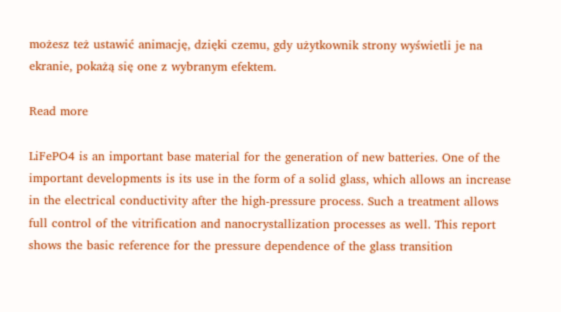możesz też ustawić animację, dzięki czemu, gdy użytkownik strony wyświetli je na ekranie, pokażą się one z wybranym efektem.

Read more

LiFePO4 is an important base material for the generation of new batteries. One of the important developments is its use in the form of a solid glass, which allows an increase in the electrical conductivity after the high-pressure process. Such a treatment allows full control of the vitrification and nanocrystallization processes as well. This report shows the basic reference for the pressure dependence of the glass transition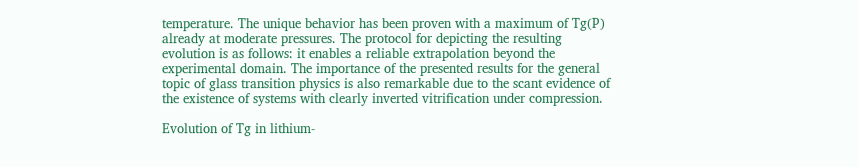temperature. The unique behavior has been proven with a maximum of Tg(P) already at moderate pressures. The protocol for depicting the resulting evolution is as follows: it enables a reliable extrapolation beyond the experimental domain. The importance of the presented results for the general topic of glass transition physics is also remarkable due to the scant evidence of the existence of systems with clearly inverted vitrification under compression.

Evolution of Tg in lithium-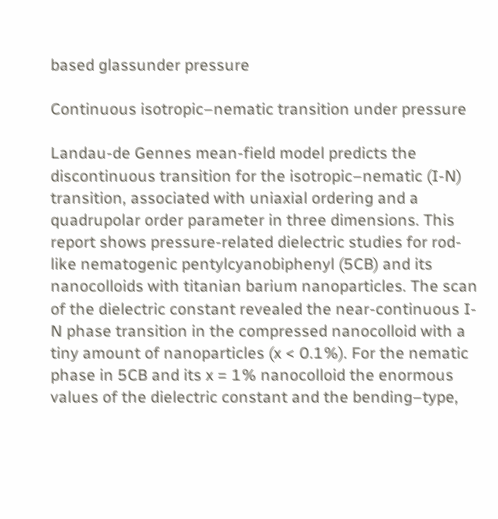based glassunder pressure

Continuous isotropic–nematic transition under pressure

Landau-de Gennes mean-field model predicts the discontinuous transition for the isotropic–nematic (I-N) transition, associated with uniaxial ordering and a quadrupolar order parameter in three dimensions. This report shows pressure-related dielectric studies for rod-like nematogenic pentylcyanobiphenyl (5CB) and its nanocolloids with titanian barium nanoparticles. The scan of the dielectric constant revealed the near-continuous I-N phase transition in the compressed nanocolloid with a tiny amount of nanoparticles (x < 0.1%). For the nematic phase in 5CB and its x = 1% nanocolloid the enormous values of the dielectric constant and the bending–type,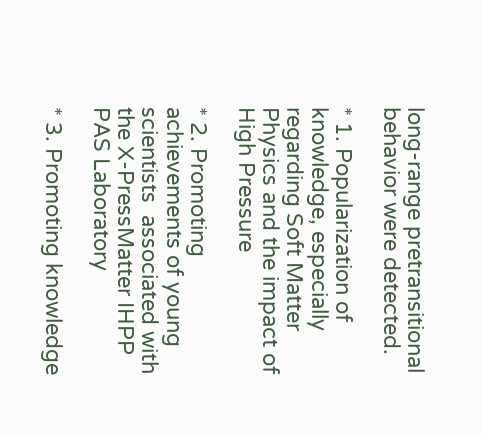long-range pretransitional behavior were detected.

* 1. Popularization of knowledge, especially regarding Soft Matter Physics and the impact of High Pressure

* 2. Promoting achievements of young scientists  associated with the X-PressMatter IHPP PAS Laboratory

* 3. Promoting knowledge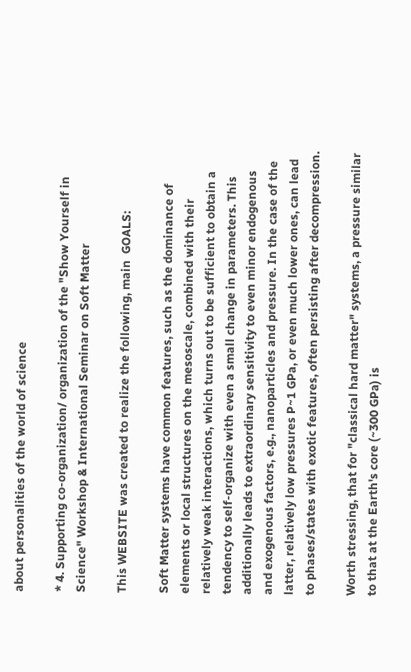about personalities of the world of science

* 4. Supporting co-organization/ organization of the "Show Yourself in Science" Workshop & International Seminar on Soft Matter

This WEBSITE was created to realize the following, main  GOALS:

Soft Matter systems have common features, such as the dominance of elements or local structures on the mesoscale, combined with their relatively weak interactions, which turns out to be sufficient to obtain a tendency to self-organize with even a small change in parameters. This additionally leads to extraordinary sensitivity to even minor endogenous and exogenous factors, e.g., nanoparticles and pressure. In the case of the latter, relatively low pressures P~1 GPa, or even much lower ones, can lead to phases/states with exotic features, often persisting after decompression.

Worth stressing, that for "classical hard matter" systems, a pressure similar to that at the Earth's core (~300 GPa) is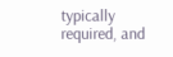typically required, and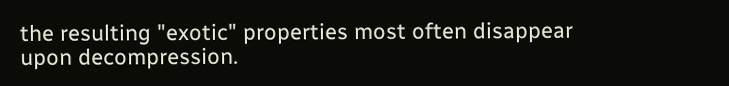the resulting "exotic" properties most often disappear upon decompression.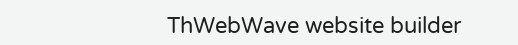ThWebWave website builder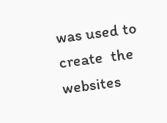was used to create  the websites